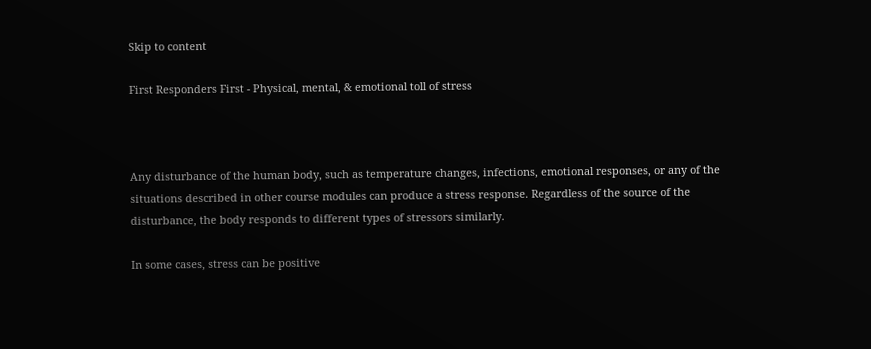Skip to content

First Responders First - Physical, mental, & emotional toll of stress



Any disturbance of the human body, such as temperature changes, infections, emotional responses, or any of the situations described in other course modules can produce a stress response. Regardless of the source of the disturbance, the body responds to different types of stressors similarly.

In some cases, stress can be positive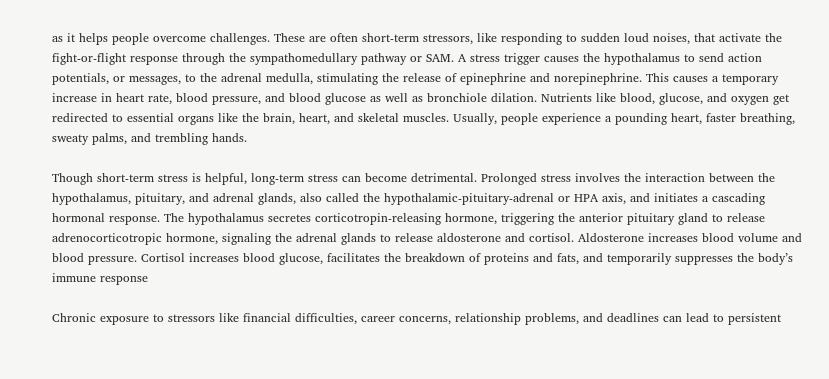as it helps people overcome challenges. These are often short-term stressors, like responding to sudden loud noises, that activate the fight-or-flight response through the sympathomedullary pathway or SAM. A stress trigger causes the hypothalamus to send action potentials, or messages, to the adrenal medulla, stimulating the release of epinephrine and norepinephrine. This causes a temporary increase in heart rate, blood pressure, and blood glucose as well as bronchiole dilation. Nutrients like blood, glucose, and oxygen get redirected to essential organs like the brain, heart, and skeletal muscles. Usually, people experience a pounding heart, faster breathing, sweaty palms, and trembling hands.

Though short-term stress is helpful, long-term stress can become detrimental. Prolonged stress involves the interaction between the hypothalamus, pituitary, and adrenal glands, also called the hypothalamic-pituitary-adrenal or HPA axis, and initiates a cascading hormonal response. The hypothalamus secretes corticotropin-releasing hormone, triggering the anterior pituitary gland to release adrenocorticotropic hormone, signaling the adrenal glands to release aldosterone and cortisol. Aldosterone increases blood volume and blood pressure. Cortisol increases blood glucose, facilitates the breakdown of proteins and fats, and temporarily suppresses the body’s immune response

Chronic exposure to stressors like financial difficulties, career concerns, relationship problems, and deadlines can lead to persistent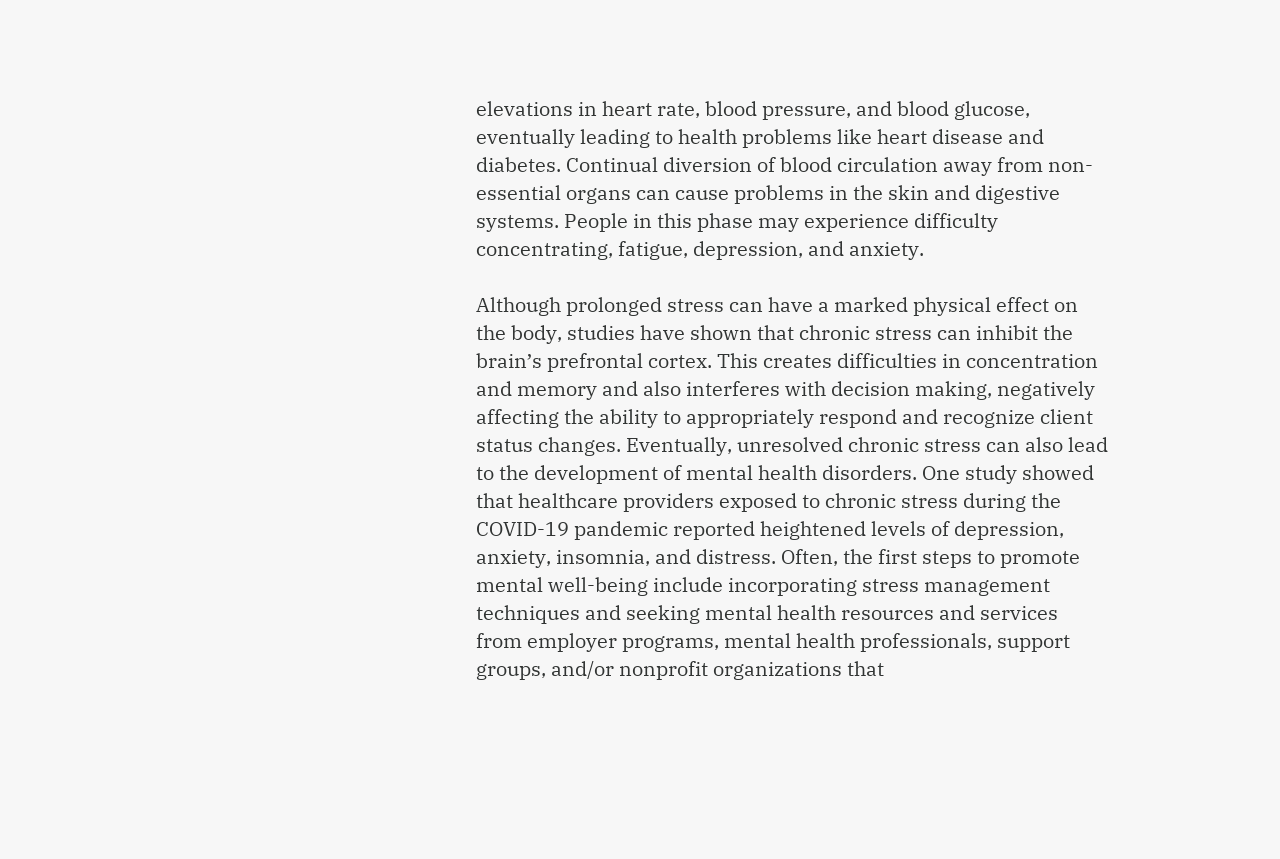elevations in heart rate, blood pressure, and blood glucose, eventually leading to health problems like heart disease and diabetes. Continual diversion of blood circulation away from non-essential organs can cause problems in the skin and digestive systems. People in this phase may experience difficulty concentrating, fatigue, depression, and anxiety.

Although prolonged stress can have a marked physical effect on the body, studies have shown that chronic stress can inhibit the brain’s prefrontal cortex. This creates difficulties in concentration and memory and also interferes with decision making, negatively affecting the ability to appropriately respond and recognize client status changes. Eventually, unresolved chronic stress can also lead to the development of mental health disorders. One study showed that healthcare providers exposed to chronic stress during the COVID-19 pandemic reported heightened levels of depression, anxiety, insomnia, and distress. Often, the first steps to promote mental well-being include incorporating stress management techniques and seeking mental health resources and services from employer programs, mental health professionals, support groups, and/or nonprofit organizations that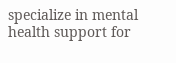specialize in mental health support for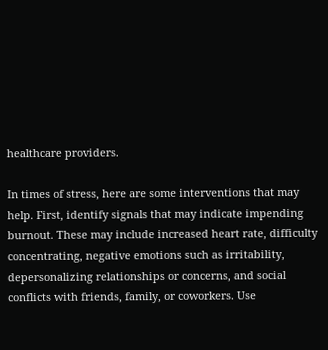healthcare providers.

In times of stress, here are some interventions that may help. First, identify signals that may indicate impending burnout. These may include increased heart rate, difficulty concentrating, negative emotions such as irritability, depersonalizing relationships or concerns, and social conflicts with friends, family, or coworkers. Use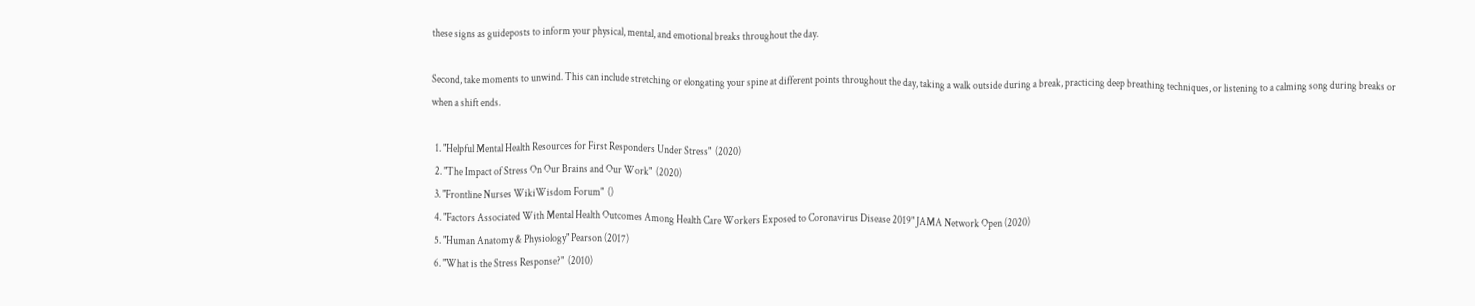these signs as guideposts to inform your physical, mental, and emotional breaks throughout the day.

Second, take moments to unwind. This can include stretching or elongating your spine at different points throughout the day, taking a walk outside during a break, practicing deep breathing techniques, or listening to a calming song during breaks or when a shift ends.

  1. "Helpful Mental Health Resources for First Responders Under Stress"  (2020)
  2. "The Impact of Stress On Our Brains and Our Work"  (2020)
  3. "Frontline Nurses WikiWisdom Forum"  ()
  4. "Factors Associated With Mental Health Outcomes Among Health Care Workers Exposed to Coronavirus Disease 2019" JAMA Network Open (2020)
  5. "Human Anatomy & Physiology" Pearson (2017)
  6. "What is the Stress Response?"  (2010)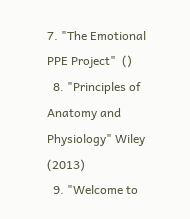7. "The Emotional PPE Project"  ()
  8. "Principles of Anatomy and Physiology" Wiley (2013)
  9. "Welcome to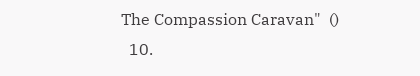The Compassion Caravan"  ()
  10.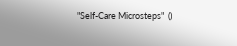"Self-Care Microsteps"  ()